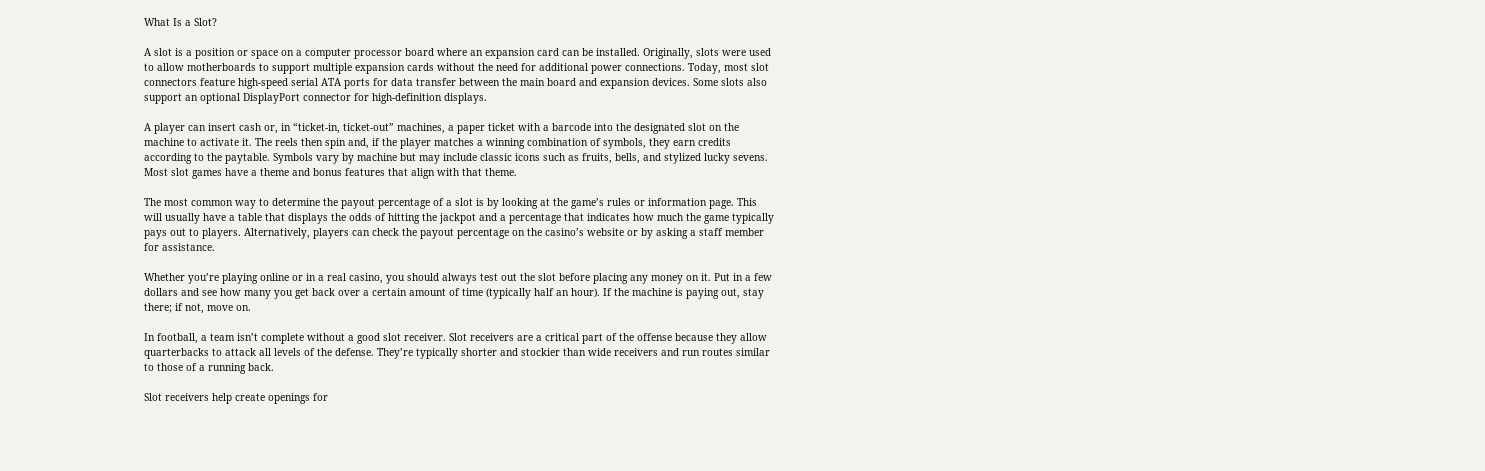What Is a Slot?

A slot is a position or space on a computer processor board where an expansion card can be installed. Originally, slots were used to allow motherboards to support multiple expansion cards without the need for additional power connections. Today, most slot connectors feature high-speed serial ATA ports for data transfer between the main board and expansion devices. Some slots also support an optional DisplayPort connector for high-definition displays.

A player can insert cash or, in “ticket-in, ticket-out” machines, a paper ticket with a barcode into the designated slot on the machine to activate it. The reels then spin and, if the player matches a winning combination of symbols, they earn credits according to the paytable. Symbols vary by machine but may include classic icons such as fruits, bells, and stylized lucky sevens. Most slot games have a theme and bonus features that align with that theme.

The most common way to determine the payout percentage of a slot is by looking at the game’s rules or information page. This will usually have a table that displays the odds of hitting the jackpot and a percentage that indicates how much the game typically pays out to players. Alternatively, players can check the payout percentage on the casino’s website or by asking a staff member for assistance.

Whether you’re playing online or in a real casino, you should always test out the slot before placing any money on it. Put in a few dollars and see how many you get back over a certain amount of time (typically half an hour). If the machine is paying out, stay there; if not, move on.

In football, a team isn’t complete without a good slot receiver. Slot receivers are a critical part of the offense because they allow quarterbacks to attack all levels of the defense. They’re typically shorter and stockier than wide receivers and run routes similar to those of a running back.

Slot receivers help create openings for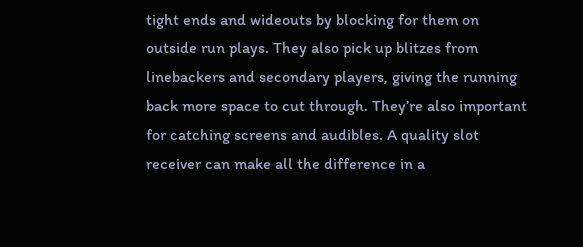tight ends and wideouts by blocking for them on outside run plays. They also pick up blitzes from linebackers and secondary players, giving the running back more space to cut through. They’re also important for catching screens and audibles. A quality slot receiver can make all the difference in a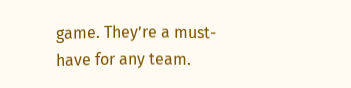game. They’re a must-have for any team.